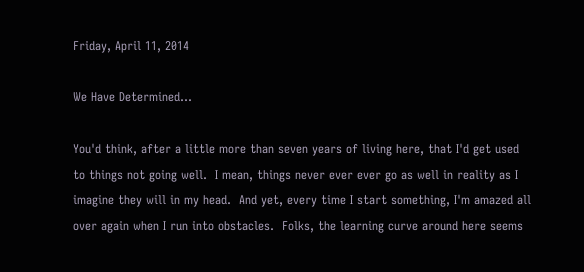Friday, April 11, 2014

We Have Determined...

You'd think, after a little more than seven years of living here, that I'd get used to things not going well.  I mean, things never ever ever go as well in reality as I imagine they will in my head.  And yet, every time I start something, I'm amazed all over again when I run into obstacles.  Folks, the learning curve around here seems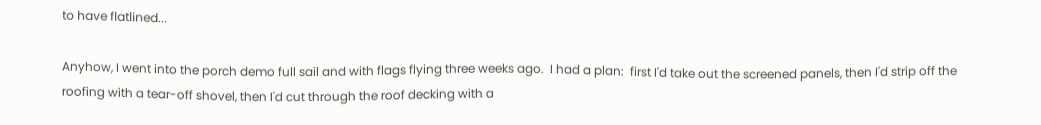to have flatlined...

Anyhow, I went into the porch demo full sail and with flags flying three weeks ago.  I had a plan:  first I'd take out the screened panels, then I'd strip off the roofing with a tear-off shovel, then I'd cut through the roof decking with a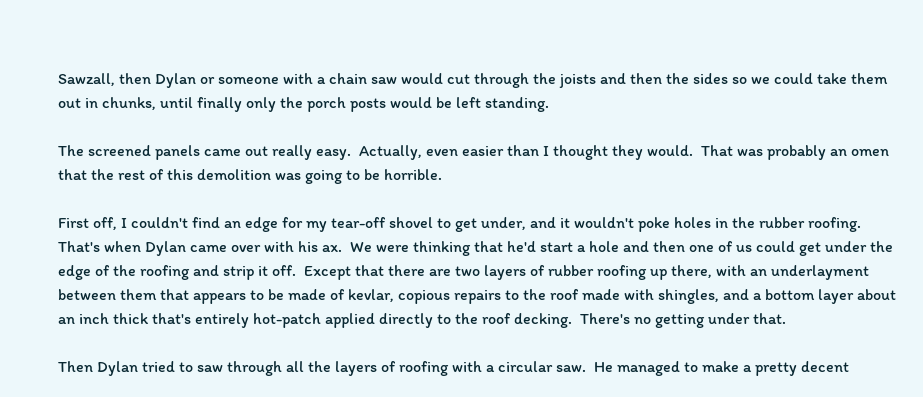Sawzall, then Dylan or someone with a chain saw would cut through the joists and then the sides so we could take them out in chunks, until finally only the porch posts would be left standing.

The screened panels came out really easy.  Actually, even easier than I thought they would.  That was probably an omen that the rest of this demolition was going to be horrible.

First off, I couldn't find an edge for my tear-off shovel to get under, and it wouldn't poke holes in the rubber roofing.  That's when Dylan came over with his ax.  We were thinking that he'd start a hole and then one of us could get under the edge of the roofing and strip it off.  Except that there are two layers of rubber roofing up there, with an underlayment between them that appears to be made of kevlar, copious repairs to the roof made with shingles, and a bottom layer about an inch thick that's entirely hot-patch applied directly to the roof decking.  There's no getting under that.

Then Dylan tried to saw through all the layers of roofing with a circular saw.  He managed to make a pretty decent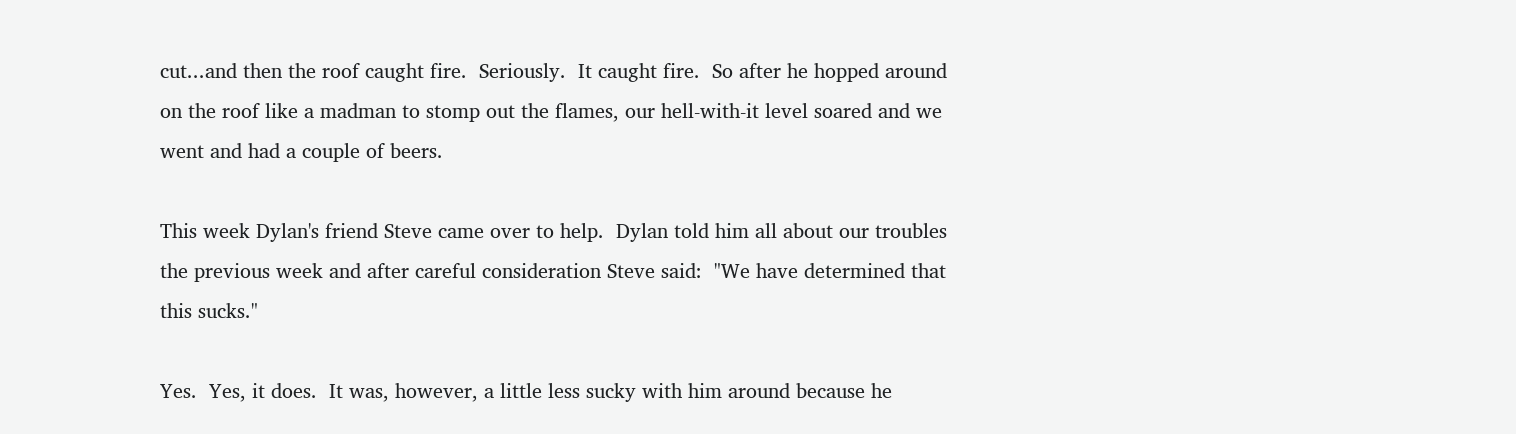cut...and then the roof caught fire.  Seriously.  It caught fire.  So after he hopped around on the roof like a madman to stomp out the flames, our hell-with-it level soared and we went and had a couple of beers.

This week Dylan's friend Steve came over to help.  Dylan told him all about our troubles the previous week and after careful consideration Steve said:  "We have determined that this sucks."

Yes.  Yes, it does.  It was, however, a little less sucky with him around because he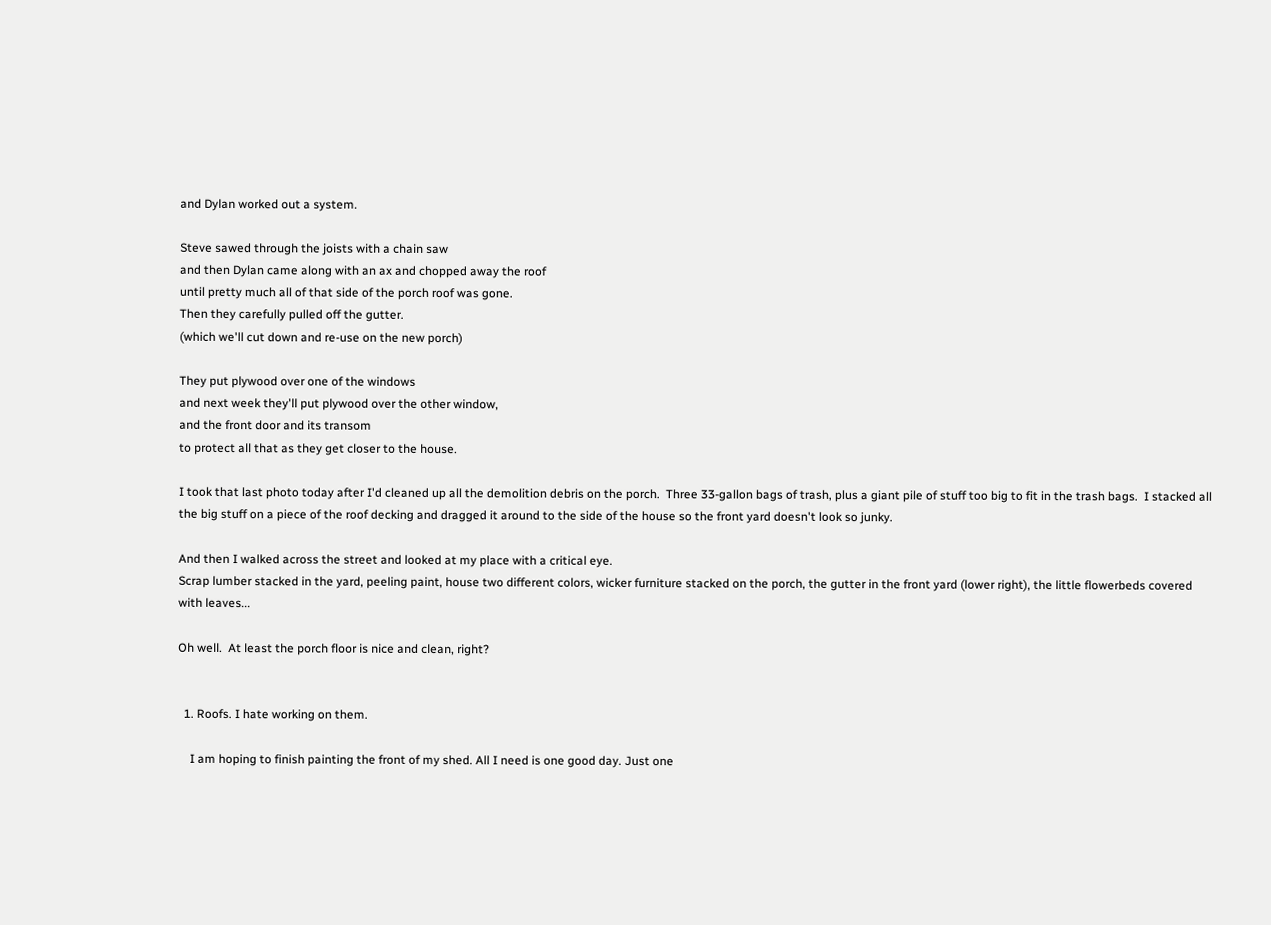and Dylan worked out a system.

Steve sawed through the joists with a chain saw
and then Dylan came along with an ax and chopped away the roof
until pretty much all of that side of the porch roof was gone.
Then they carefully pulled off the gutter.
(which we'll cut down and re-use on the new porch)

They put plywood over one of the windows
and next week they'll put plywood over the other window,
and the front door and its transom
to protect all that as they get closer to the house.

I took that last photo today after I'd cleaned up all the demolition debris on the porch.  Three 33-gallon bags of trash, plus a giant pile of stuff too big to fit in the trash bags.  I stacked all the big stuff on a piece of the roof decking and dragged it around to the side of the house so the front yard doesn't look so junky.

And then I walked across the street and looked at my place with a critical eye.
Scrap lumber stacked in the yard, peeling paint, house two different colors, wicker furniture stacked on the porch, the gutter in the front yard (lower right), the little flowerbeds covered with leaves...

Oh well.  At least the porch floor is nice and clean, right?


  1. Roofs. I hate working on them.

    I am hoping to finish painting the front of my shed. All I need is one good day. Just one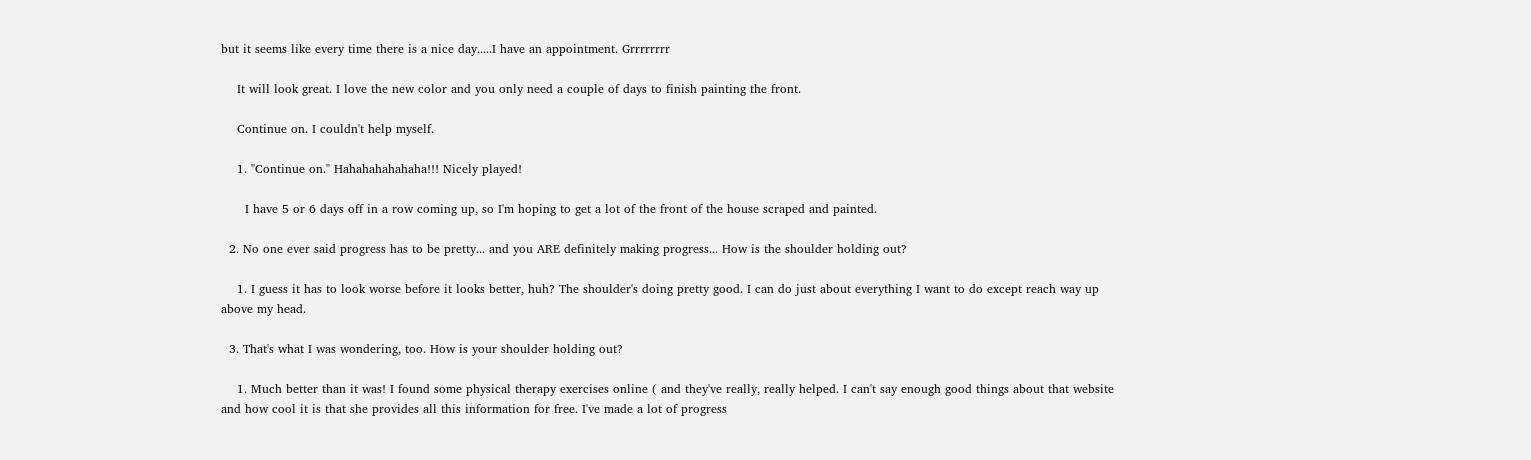but it seems like every time there is a nice day.....I have an appointment. Grrrrrrrr

    It will look great. I love the new color and you only need a couple of days to finish painting the front.

    Continue on. I couldn't help myself.

    1. "Continue on." Hahahahahahaha!!! Nicely played!

      I have 5 or 6 days off in a row coming up, so I'm hoping to get a lot of the front of the house scraped and painted.

  2. No one ever said progress has to be pretty... and you ARE definitely making progress... How is the shoulder holding out?

    1. I guess it has to look worse before it looks better, huh? The shoulder's doing pretty good. I can do just about everything I want to do except reach way up above my head.

  3. That's what I was wondering, too. How is your shoulder holding out?

    1. Much better than it was! I found some physical therapy exercises online ( and they've really, really helped. I can't say enough good things about that website and how cool it is that she provides all this information for free. I've made a lot of progress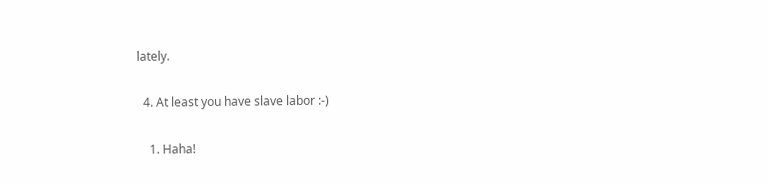lately.

  4. At least you have slave labor :-)

    1. Haha!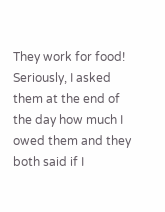They work for food! Seriously, I asked them at the end of the day how much I owed them and they both said if I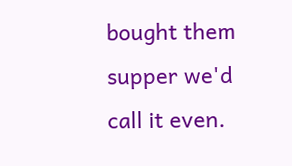bought them supper we'd call it even.